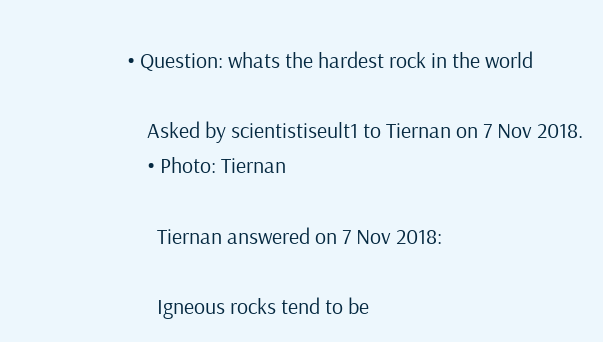• Question: whats the hardest rock in the world

    Asked by scientistiseult1 to Tiernan on 7 Nov 2018.
    • Photo: Tiernan

      Tiernan answered on 7 Nov 2018:

      Igneous rocks tend to be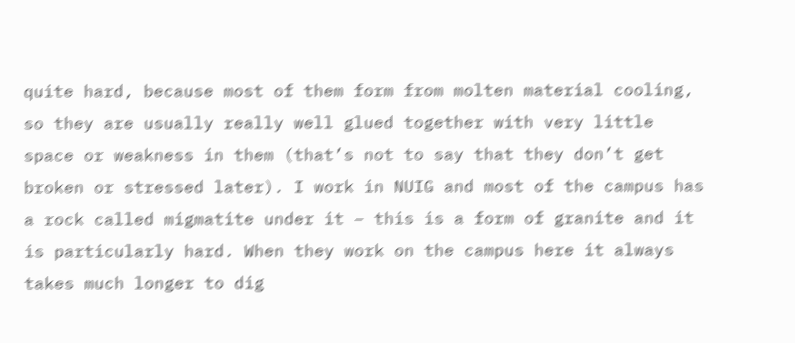quite hard, because most of them form from molten material cooling, so they are usually really well glued together with very little space or weakness in them (that’s not to say that they don’t get broken or stressed later). I work in NUIG and most of the campus has a rock called migmatite under it – this is a form of granite and it is particularly hard. When they work on the campus here it always takes much longer to dig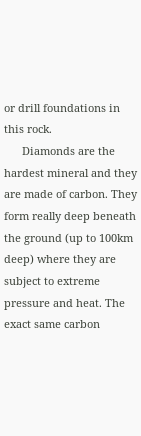or drill foundations in this rock.
      Diamonds are the hardest mineral and they are made of carbon. They form really deep beneath the ground (up to 100km deep) where they are subject to extreme pressure and heat. The exact same carbon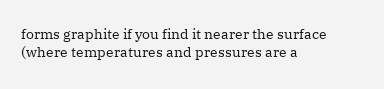forms graphite if you find it nearer the surface (where temperatures and pressures are a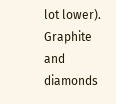lot lower). Graphite and diamonds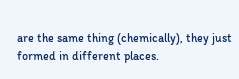are the same thing (chemically), they just formed in different places.